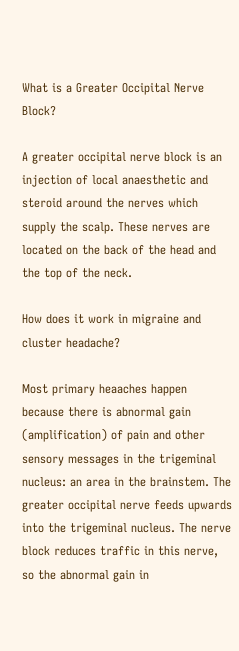What is a Greater Occipital Nerve Block?

A greater occipital nerve block is an injection of local anaesthetic and steroid around the nerves which supply the scalp. These nerves are located on the back of the head and the top of the neck.

How does it work in migraine and cluster headache?

Most primary heaaches happen because there is abnormal gain (amplification) of pain and other sensory messages in the trigeminal nucleus: an area in the brainstem. The greater occipital nerve feeds upwards into the trigeminal nucleus. The nerve block reduces traffic in this nerve, so the abnormal gain in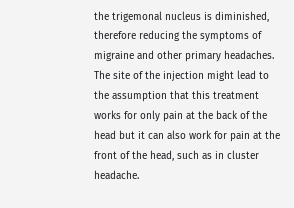the trigemonal nucleus is diminished, therefore reducing the symptoms of migraine and other primary headaches. The site of the injection might lead to the assumption that this treatment works for only pain at the back of the head but it can also work for pain at the front of the head, such as in cluster headache.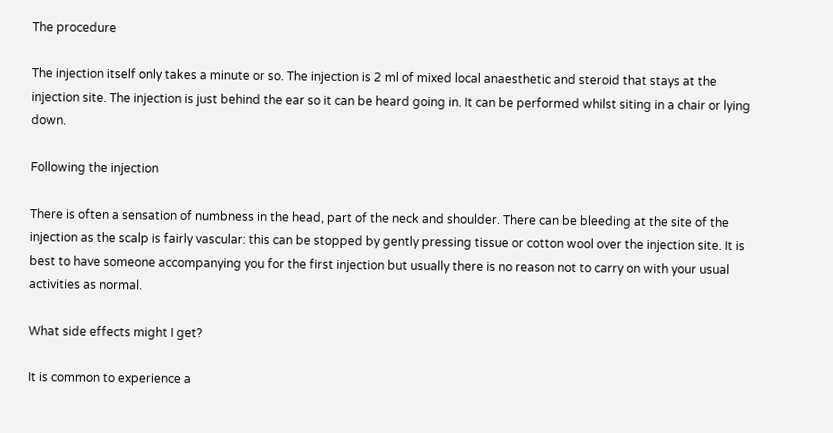The procedure

The injection itself only takes a minute or so. The injection is 2 ml of mixed local anaesthetic and steroid that stays at the injection site. The injection is just behind the ear so it can be heard going in. It can be performed whilst siting in a chair or lying down.

Following the injection

There is often a sensation of numbness in the head, part of the neck and shoulder. There can be bleeding at the site of the injection as the scalp is fairly vascular: this can be stopped by gently pressing tissue or cotton wool over the injection site. It is best to have someone accompanying you for the first injection but usually there is no reason not to carry on with your usual activities as normal.

What side effects might I get?

It is common to experience a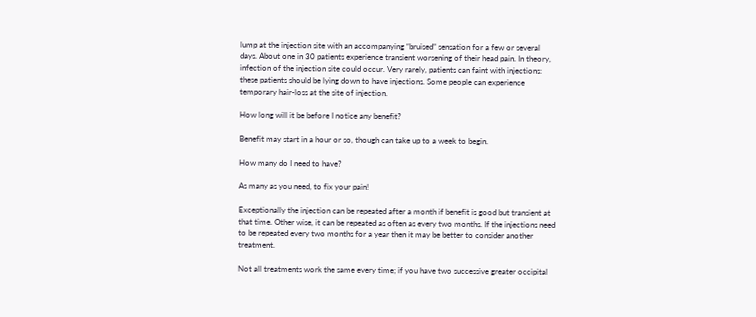lump at the injection site with an accompanying “bruised” sensation for a few or several days. About one in 30 patients experience transient worsening of their head pain. In theory, infection of the injection site could occur. Very rarely, patients can faint with injections: these patients should be lying down to have injections. Some people can experience temporary hair-loss at the site of injection.

How long will it be before I notice any benefit?

Benefit may start in a hour or so, though can take up to a week to begin.

How many do I need to have?

As many as you need, to fix your pain!

Exceptionally the injection can be repeated after a month if benefit is good but transient at that time. Other wise, it can be repeated as often as every two months. If the injections need to be repeated every two months for a year then it may be better to consider another treatment.

Not all treatments work the same every time; if you have two successive greater occipital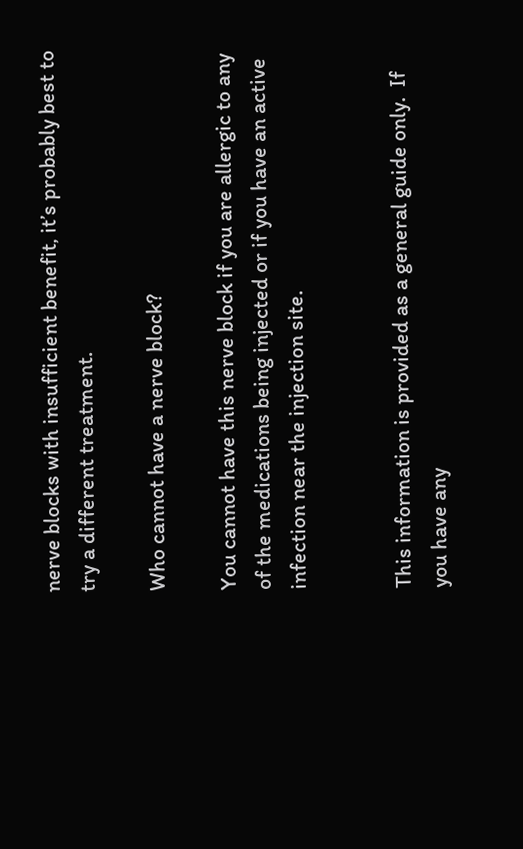nerve blocks with insufficient benefit, it’s probably best to try a different treatment.

Who cannot have a nerve block?

You cannot have this nerve block if you are allergic to any of the medications being injected or if you have an active infection near the injection site.


This information is provided as a general guide only.  If you have any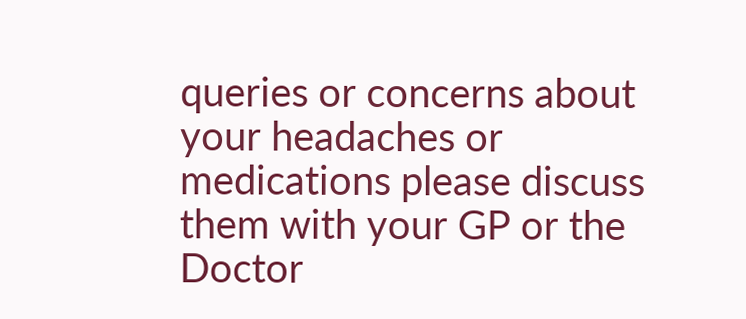queries or concerns about your headaches or medications please discuss them with your GP or the Doctor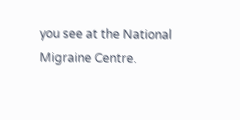you see at the National Migraine Centre.